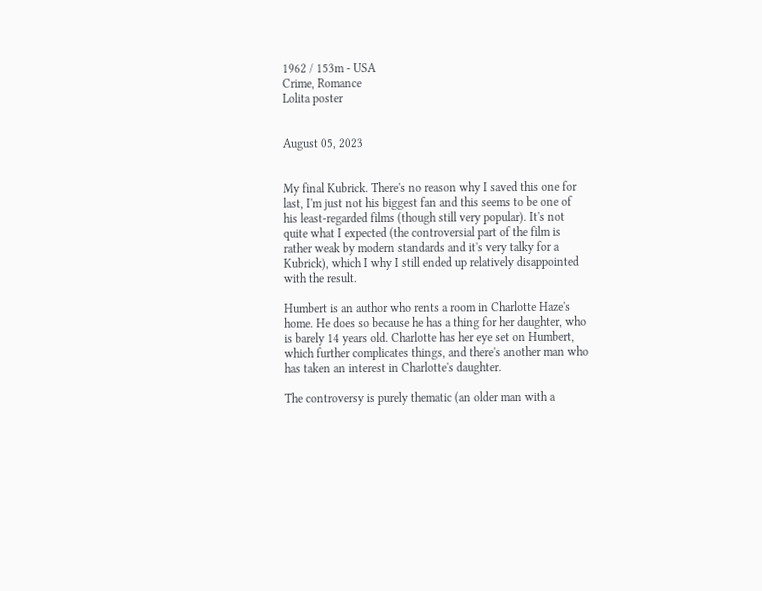1962 / 153m - USA
Crime, Romance
Lolita poster


August 05, 2023


My final Kubrick. There's no reason why I saved this one for last, I'm just not his biggest fan and this seems to be one of his least-regarded films (though still very popular). It's not quite what I expected (the controversial part of the film is rather weak by modern standards and it's very talky for a Kubrick), which I why I still ended up relatively disappointed with the result.

Humbert is an author who rents a room in Charlotte Haze's home. He does so because he has a thing for her daughter, who is barely 14 years old. Charlotte has her eye set on Humbert, which further complicates things, and there's another man who has taken an interest in Charlotte's daughter.

The controversy is purely thematic (an older man with a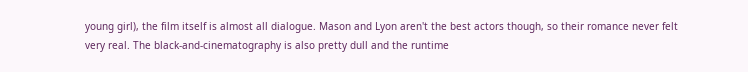young girl), the film itself is almost all dialogue. Mason and Lyon aren't the best actors though, so their romance never felt very real. The black-and-cinematography is also pretty dull and the runtime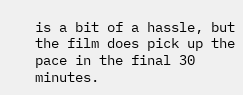is a bit of a hassle, but the film does pick up the pace in the final 30 minutes.